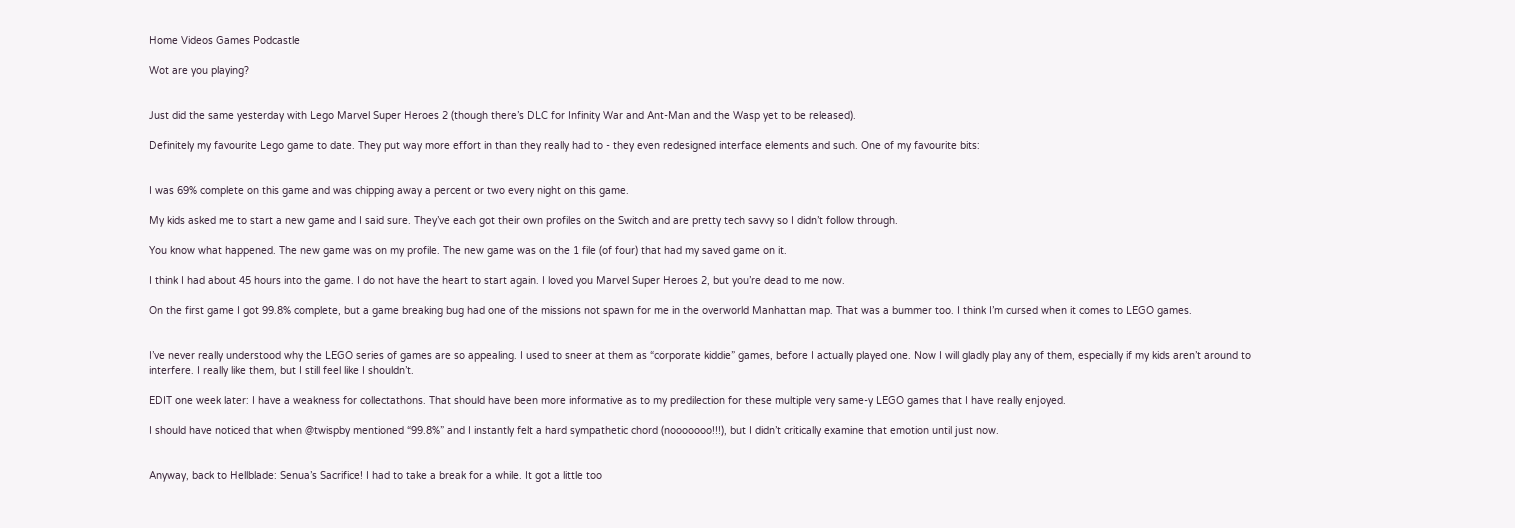Home Videos Games Podcastle

Wot are you playing?


Just did the same yesterday with Lego Marvel Super Heroes 2 (though there’s DLC for Infinity War and Ant-Man and the Wasp yet to be released).

Definitely my favourite Lego game to date. They put way more effort in than they really had to - they even redesigned interface elements and such. One of my favourite bits:


I was 69% complete on this game and was chipping away a percent or two every night on this game.

My kids asked me to start a new game and I said sure. They’ve each got their own profiles on the Switch and are pretty tech savvy so I didn’t follow through.

You know what happened. The new game was on my profile. The new game was on the 1 file (of four) that had my saved game on it.

I think I had about 45 hours into the game. I do not have the heart to start again. I loved you Marvel Super Heroes 2, but you’re dead to me now.

On the first game I got 99.8% complete, but a game breaking bug had one of the missions not spawn for me in the overworld Manhattan map. That was a bummer too. I think I’m cursed when it comes to LEGO games.


I’ve never really understood why the LEGO series of games are so appealing. I used to sneer at them as “corporate kiddie” games, before I actually played one. Now I will gladly play any of them, especially if my kids aren’t around to interfere. I really like them, but I still feel like I shouldn’t.

EDIT one week later: I have a weakness for collectathons. That should have been more informative as to my predilection for these multiple very same-y LEGO games that I have really enjoyed.

I should have noticed that when @twispby mentioned “99.8%” and I instantly felt a hard sympathetic chord (nooooooo!!!), but I didn’t critically examine that emotion until just now.


Anyway, back to Hellblade: Senua’s Sacrifice! I had to take a break for a while. It got a little too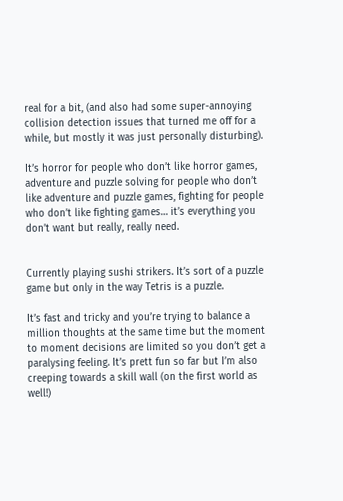real for a bit, (and also had some super-annoying collision detection issues that turned me off for a while, but mostly it was just personally disturbing).

It’s horror for people who don’t like horror games, adventure and puzzle solving for people who don’t like adventure and puzzle games, fighting for people who don’t like fighting games… it’s everything you don’t want but really, really need.


Currently playing sushi strikers. It’s sort of a puzzle game but only in the way Tetris is a puzzle.

It’s fast and tricky and you’re trying to balance a million thoughts at the same time but the moment to moment decisions are limited so you don’t get a paralysing feeling. It’s prett fun so far but I’m also creeping towards a skill wall (on the first world as well!)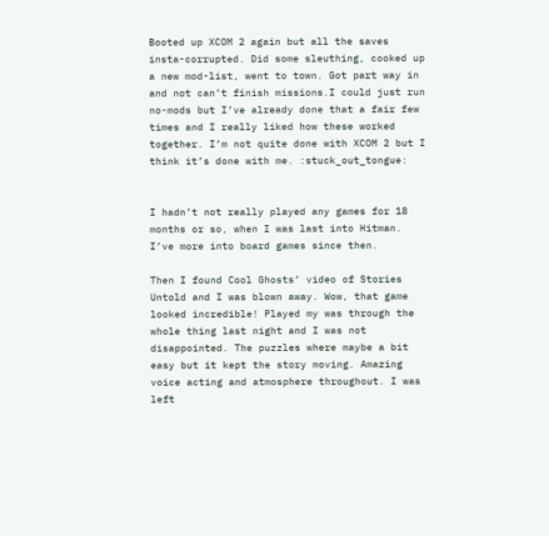Booted up XCOM 2 again but all the saves insta-corrupted. Did some sleuthing, cooked up a new mod-list, went to town. Got part way in and not can’t finish missions.I could just run no-mods but I’ve already done that a fair few times and I really liked how these worked together. I’m not quite done with XCOM 2 but I think it’s done with me. :stuck_out_tongue:


I hadn’t not really played any games for 18 months or so, when I was last into Hitman. I’ve more into board games since then.

Then I found Cool Ghosts’ video of Stories Untold and I was blown away. Wow, that game looked incredible! Played my was through the whole thing last night and I was not disappointed. The puzzles where maybe a bit easy but it kept the story moving. Amazing voice acting and atmosphere throughout. I was left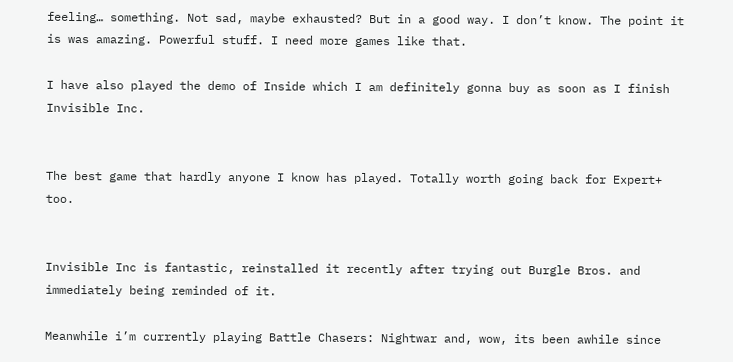feeling… something. Not sad, maybe exhausted? But in a good way. I don’t know. The point it is was amazing. Powerful stuff. I need more games like that.

I have also played the demo of Inside which I am definitely gonna buy as soon as I finish Invisible Inc.


The best game that hardly anyone I know has played. Totally worth going back for Expert+ too.


Invisible Inc is fantastic, reinstalled it recently after trying out Burgle Bros. and immediately being reminded of it.

Meanwhile i’m currently playing Battle Chasers: Nightwar and, wow, its been awhile since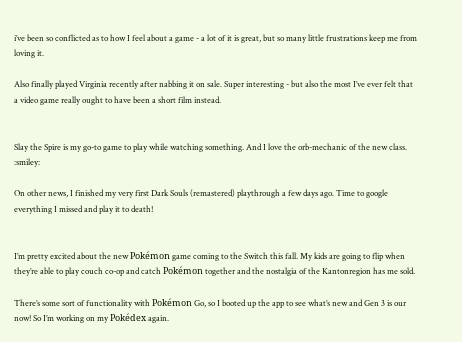i’ve been so conflicted as to how I feel about a game - a lot of it is great, but so many little frustrations keep me from loving it.

Also finally played Virginia recently after nabbing it on sale. Super interesting - but also the most I’ve ever felt that a video game really ought to have been a short film instead.


Slay the Spire is my go-to game to play while watching something. And I love the orb-mechanic of the new class. :smiley:

On other news, I finished my very first Dark Souls (remastered) playthrough a few days ago. Time to google everything I missed and play it to death!


I’m pretty excited about the new Pokémon game coming to the Switch this fall. My kids are going to flip when they’re able to play couch co-op and catch Pokémon together and the nostalgia of the Kantonregion has me sold.

There’s some sort of functionality with Pokémon Go, so I booted up the app to see what’s new and Gen 3 is our now! So I’m working on my Pokédex again.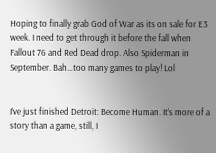Hoping to finally grab God of War as its on sale for E3 week. I need to get through it before the fall when Fallout 76 and Red Dead drop. Also Spiderman in September. Bah…too many games to play! Lol


I’ve just finished Detroit: Become Human. It’s more of a story than a game, still, I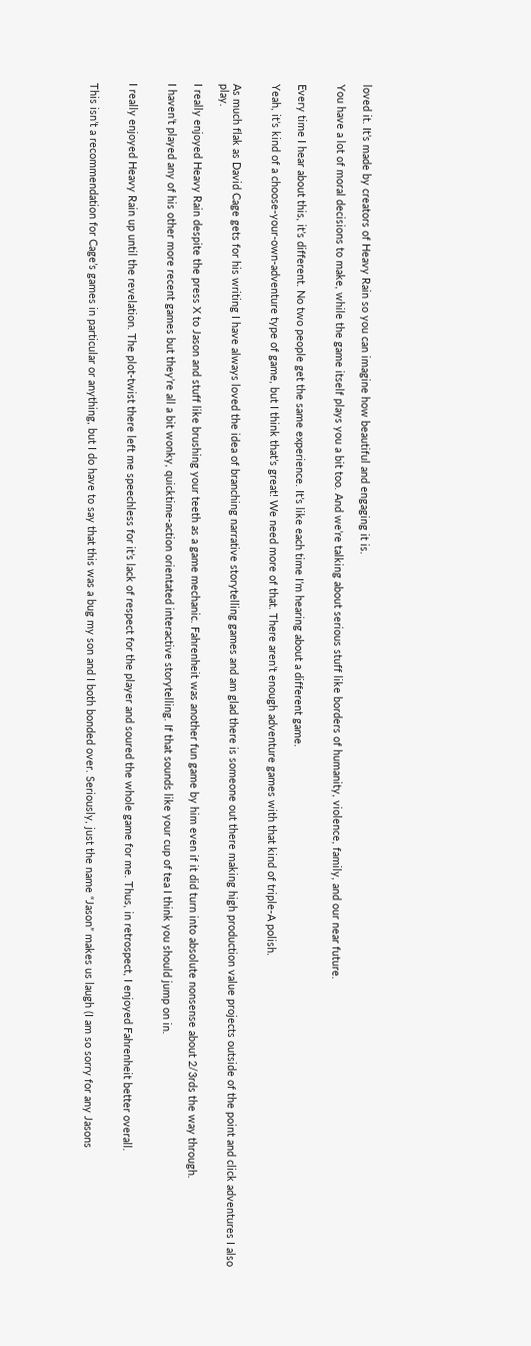loved it. It’s made by creators of Heavy Rain so you can imagine how beautiful and engaging it is.

You have a lot of moral decisions to make, while the game itself plays you a bit too. And we’re talking about serious stuff like borders of humanity, violence, family, and our near future.


Every time I hear about this, it’s different. No two people get the same experience. It’s like each time I’m hearing about a different game.

Yeah, it’s kind of a choose-your-own-adventure type of game, but I think that’s great! We need more of that. There aren’t enough adventure games with that kind of triple-A polish.


As much flak as David Cage gets for his writing I have always loved the idea of branching narrative storytelling games and am glad there is someone out there making high production value projects outside of the point and click adventures I also play.

I really enjoyed Heavy Rain despite the press X to Jason and stuff like brushing your teeth as a game mechanic. Fahrenheit was another fun game by him even if it did turn into absolute nonsense about 2/3rds the way through.

I haven’t played any of his other more recent games but they’re all a bit wonky, quicktime-action orientated interactive storytelling. If that sounds like your cup of tea I think you should jump on in.


I really enjoyed Heavy Rain up until the revelation. The plot-twist there left me speechless for it’s lack of respect for the player and soured the whole game for me. Thus, in retrospect, I enjoyed Fahrenheit better overall.


This isn’t a recommendation for Cage’s games in particular or anything, but I do have to say that this was a bug my son and I both bonded over. Seriously, just the name “Jason” makes us laugh (I am so sorry for any Jasons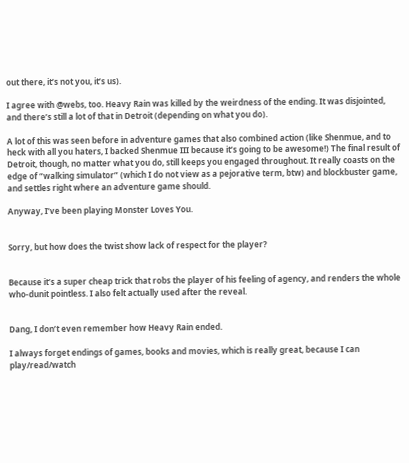out there, it’s not you, it’s us).

I agree with @webs, too. Heavy Rain was killed by the weirdness of the ending. It was disjointed, and there’s still a lot of that in Detroit (depending on what you do).

A lot of this was seen before in adventure games that also combined action (like Shenmue, and to heck with all you haters, I backed Shenmue III because it’s going to be awesome!) The final result of Detroit, though, no matter what you do, still keeps you engaged throughout. It really coasts on the edge of “walking simulator” (which I do not view as a pejorative term, btw) and blockbuster game, and settles right where an adventure game should.

Anyway, I’ve been playing Monster Loves You.


Sorry, but how does the twist show lack of respect for the player?


Because it’s a super cheap trick that robs the player of his feeling of agency, and renders the whole who-dunit pointless. I also felt actually used after the reveal.


Dang, I don’t even remember how Heavy Rain ended.

I always forget endings of games, books and movies, which is really great, because I can play/read/watch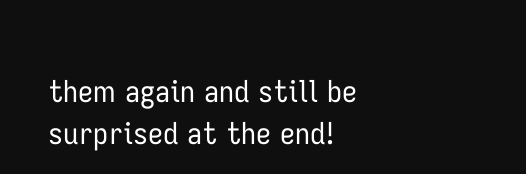them again and still be surprised at the end!